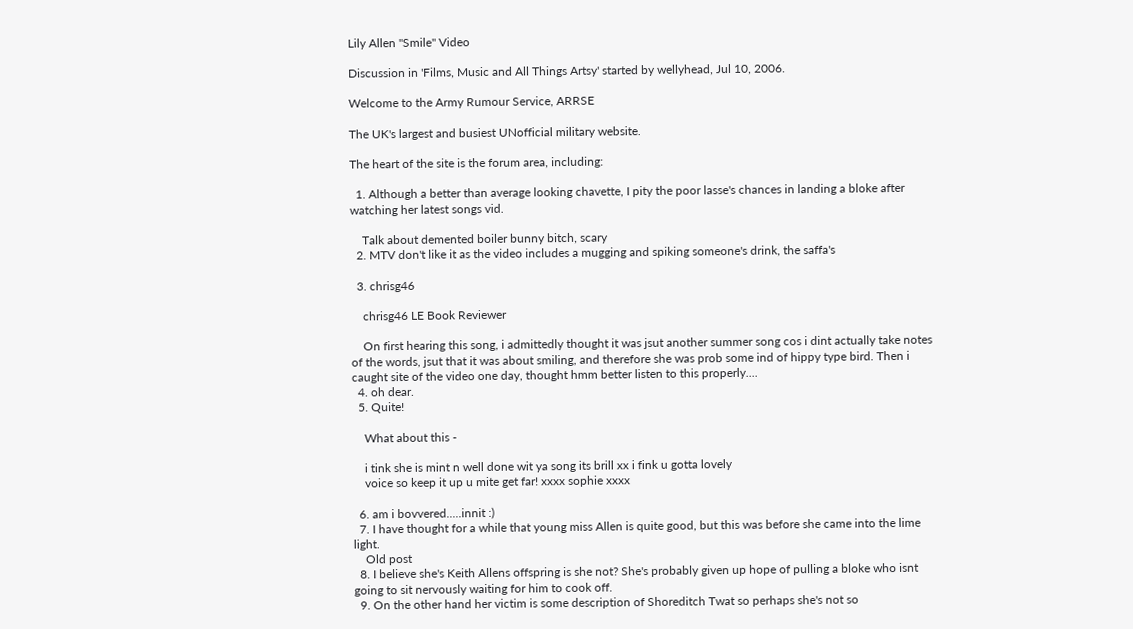Lily Allen "Smile" Video

Discussion in 'Films, Music and All Things Artsy' started by wellyhead, Jul 10, 2006.

Welcome to the Army Rumour Service, ARRSE

The UK's largest and busiest UNofficial military website.

The heart of the site is the forum area, including:

  1. Although a better than average looking chavette, I pity the poor lasse's chances in landing a bloke after watching her latest songs vid.

    Talk about demented boiler bunny bitch, scary
  2. MTV don't like it as the video includes a mugging and spiking someone's drink, the saffa's

  3. chrisg46

    chrisg46 LE Book Reviewer

    On first hearing this song, i admittedly thought it was jsut another summer song cos i dint actually take notes of the words, jsut that it was about smiling, and therefore she was prob some ind of hippy type bird. Then i caught site of the video one day, thought hmm better listen to this properly....
  4. oh dear.
  5. Quite!

    What about this -

    i tink she is mint n well done wit ya song its brill xx i fink u gotta lovely
    voice so keep it up u mite get far! xxxx sophie xxxx

  6. am i bovvered.....innit :)
  7. I have thought for a while that young miss Allen is quite good, but this was before she came into the lime light.
    Old post
  8. I believe she's Keith Allens offspring is she not? She's probably given up hope of pulling a bloke who isnt going to sit nervously waiting for him to cook off.
  9. On the other hand her victim is some description of Shoreditch Twat so perhaps she's not so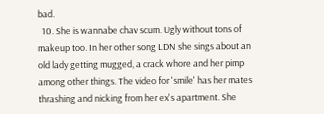bad.
  10. She is wannabe chav scum. Ugly without tons of makeup too. In her other song LDN she sings about an old lady getting mugged, a crack whore and her pimp among other things. The video for 'smile' has her mates thrashing and nicking from her ex's apartment. She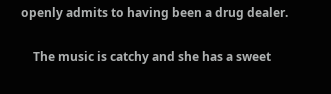openly admits to having been a drug dealer.

    The music is catchy and she has a sweet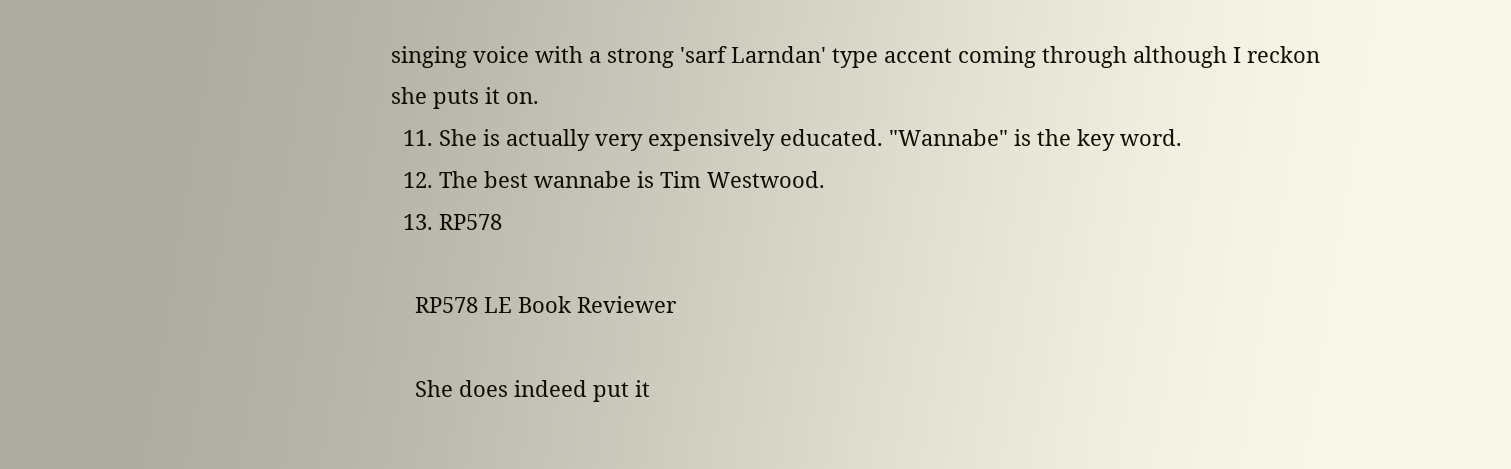singing voice with a strong 'sarf Larndan' type accent coming through although I reckon she puts it on.
  11. She is actually very expensively educated. "Wannabe" is the key word.
  12. The best wannabe is Tim Westwood.
  13. RP578

    RP578 LE Book Reviewer

    She does indeed put it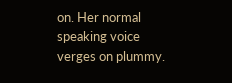on. Her normal speaking voice verges on plummy.